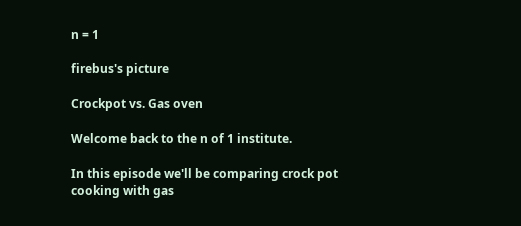n = 1

firebus's picture

Crockpot vs. Gas oven

Welcome back to the n of 1 institute.

In this episode we'll be comparing crock pot cooking with gas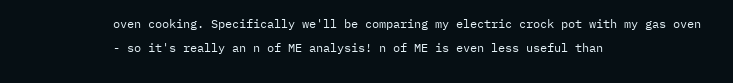oven cooking. Specifically we'll be comparing my electric crock pot with my gas oven - so it's really an n of ME analysis! n of ME is even less useful than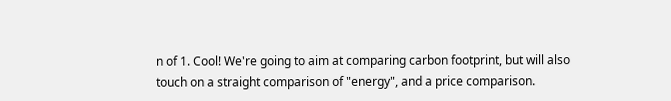n of 1. Cool! We're going to aim at comparing carbon footprint, but will also touch on a straight comparison of "energy", and a price comparison.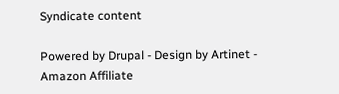Syndicate content

Powered by Drupal - Design by Artinet - Amazon Affiliate